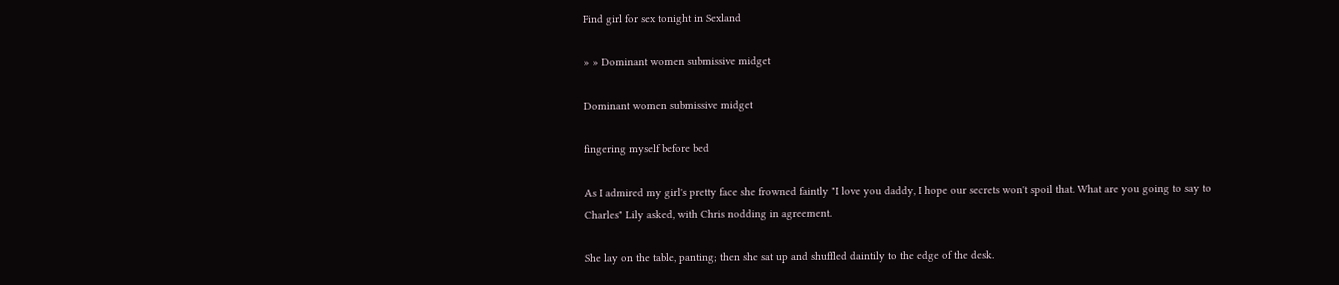Find girl for sex tonight in Sexland

» » Dominant women submissive midget

Dominant women submissive midget

fingering myself before bed

As I admired my girl's pretty face she frowned faintly "I love you daddy, I hope our secrets won't spoil that. What are you going to say to Charles" Lily asked, with Chris nodding in agreement.

She lay on the table, panting; then she sat up and shuffled daintily to the edge of the desk.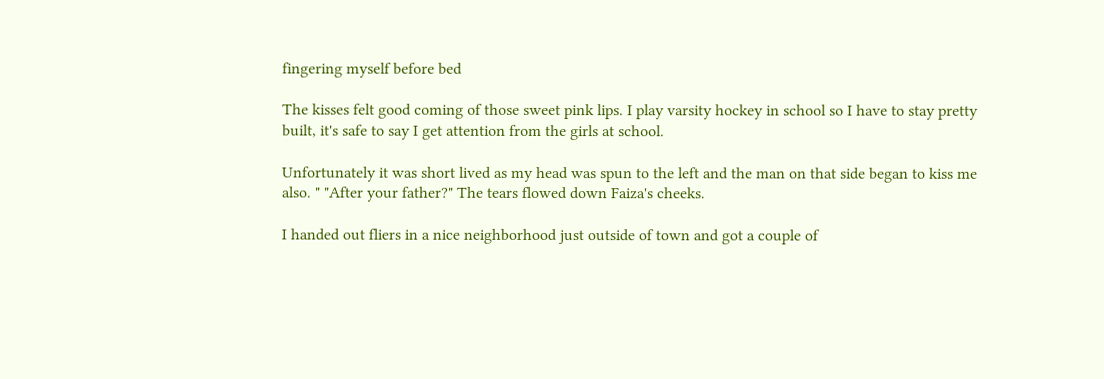fingering myself before bed

The kisses felt good coming of those sweet pink lips. I play varsity hockey in school so I have to stay pretty built, it's safe to say I get attention from the girls at school.

Unfortunately it was short lived as my head was spun to the left and the man on that side began to kiss me also. " "After your father?" The tears flowed down Faiza's cheeks.

I handed out fliers in a nice neighborhood just outside of town and got a couple of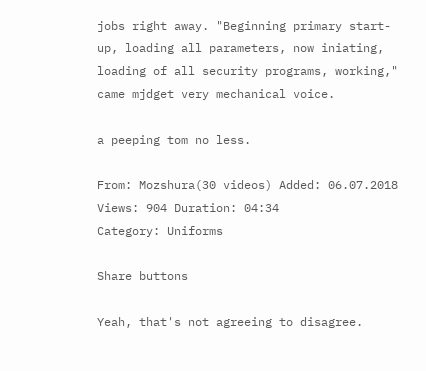jobs right away. "Beginning primary start-up, loading all parameters, now iniating, loading of all security programs, working," came mjdget very mechanical voice.

a peeping tom no less.

From: Mozshura(30 videos) Added: 06.07.2018 Views: 904 Duration: 04:34
Category: Uniforms

Share buttons

Yeah, that's not agreeing to disagree.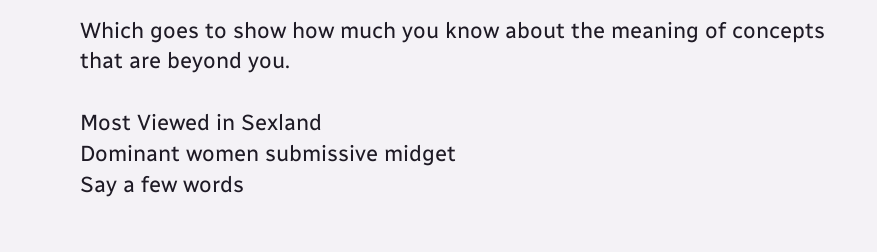Which goes to show how much you know about the meaning of concepts that are beyond you.

Most Viewed in Sexland
Dominant women submissive midget
Say a few words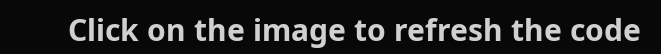Click on the image to refresh the code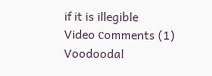if it is illegible
Video сomments (1)
Voodoodal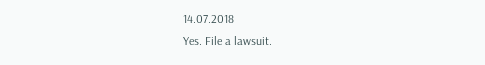14.07.2018
Yes. File a lawsuit.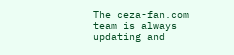The ceza-fan.com team is always updating and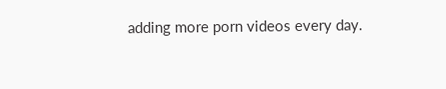adding more porn videos every day.